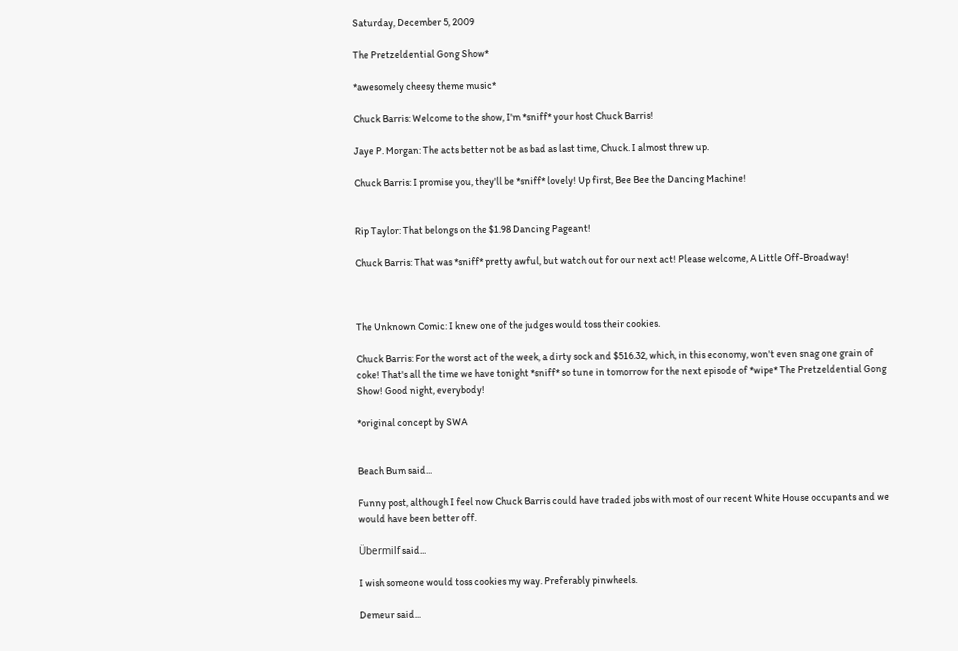Saturday, December 5, 2009

The Pretzeldential Gong Show*

*awesomely cheesy theme music*

Chuck Barris: Welcome to the show, I'm *sniff* your host Chuck Barris!

Jaye P. Morgan: The acts better not be as bad as last time, Chuck. I almost threw up.

Chuck Barris: I promise you, they'll be *sniff* lovely! Up first, Bee Bee the Dancing Machine!


Rip Taylor: That belongs on the $1.98 Dancing Pageant!

Chuck Barris: That was *sniff* pretty awful, but watch out for our next act! Please welcome, A Little Off-Broadway!



The Unknown Comic: I knew one of the judges would toss their cookies.

Chuck Barris: For the worst act of the week, a dirty sock and $516.32, which, in this economy, won't even snag one grain of coke! That's all the time we have tonight *sniff* so tune in tomorrow for the next episode of *wipe* The Pretzeldential Gong Show! Good night, everybody!

*original concept by SWA


Beach Bum said...

Funny post, although I feel now Chuck Barris could have traded jobs with most of our recent White House occupants and we would have been better off.

Übermilf said...

I wish someone would toss cookies my way. Preferably pinwheels.

Demeur said...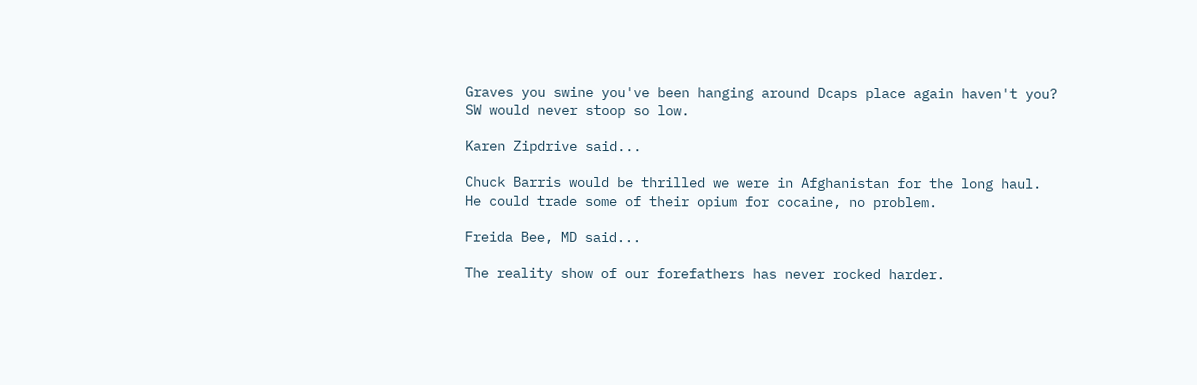Graves you swine you've been hanging around Dcaps place again haven't you? SW would never stoop so low.

Karen Zipdrive said...

Chuck Barris would be thrilled we were in Afghanistan for the long haul. He could trade some of their opium for cocaine, no problem.

Freida Bee, MD said...

The reality show of our forefathers has never rocked harder.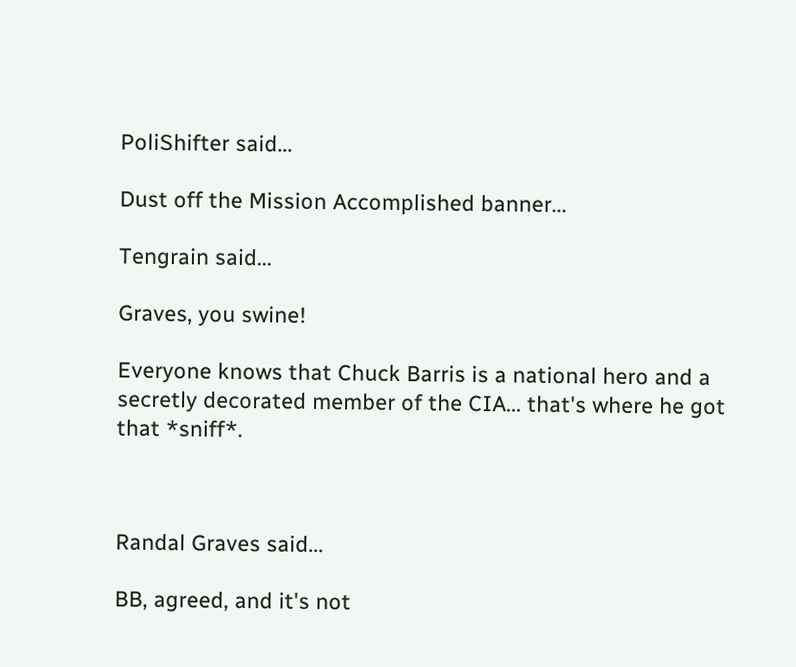PoliShifter said...

Dust off the Mission Accomplished banner...

Tengrain said...

Graves, you swine!

Everyone knows that Chuck Barris is a national hero and a secretly decorated member of the CIA... that's where he got that *sniff*.



Randal Graves said...

BB, agreed, and it's not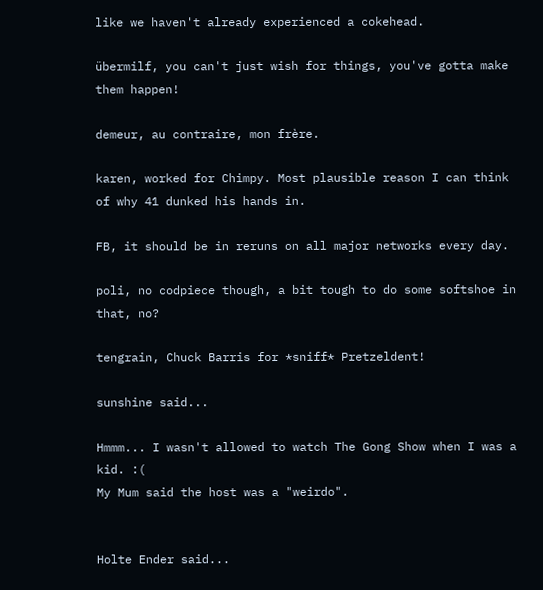like we haven't already experienced a cokehead.

übermilf, you can't just wish for things, you've gotta make them happen!

demeur, au contraire, mon frère.

karen, worked for Chimpy. Most plausible reason I can think of why 41 dunked his hands in.

FB, it should be in reruns on all major networks every day.

poli, no codpiece though, a bit tough to do some softshoe in that, no?

tengrain, Chuck Barris for *sniff* Pretzeldent!

sunshine said...

Hmmm... I wasn't allowed to watch The Gong Show when I was a kid. :(
My Mum said the host was a "weirdo".


Holte Ender said...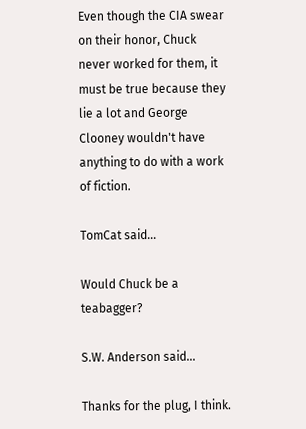Even though the CIA swear on their honor, Chuck never worked for them, it must be true because they lie a lot and George Clooney wouldn't have anything to do with a work of fiction.

TomCat said...

Would Chuck be a teabagger?

S.W. Anderson said...

Thanks for the plug, I think.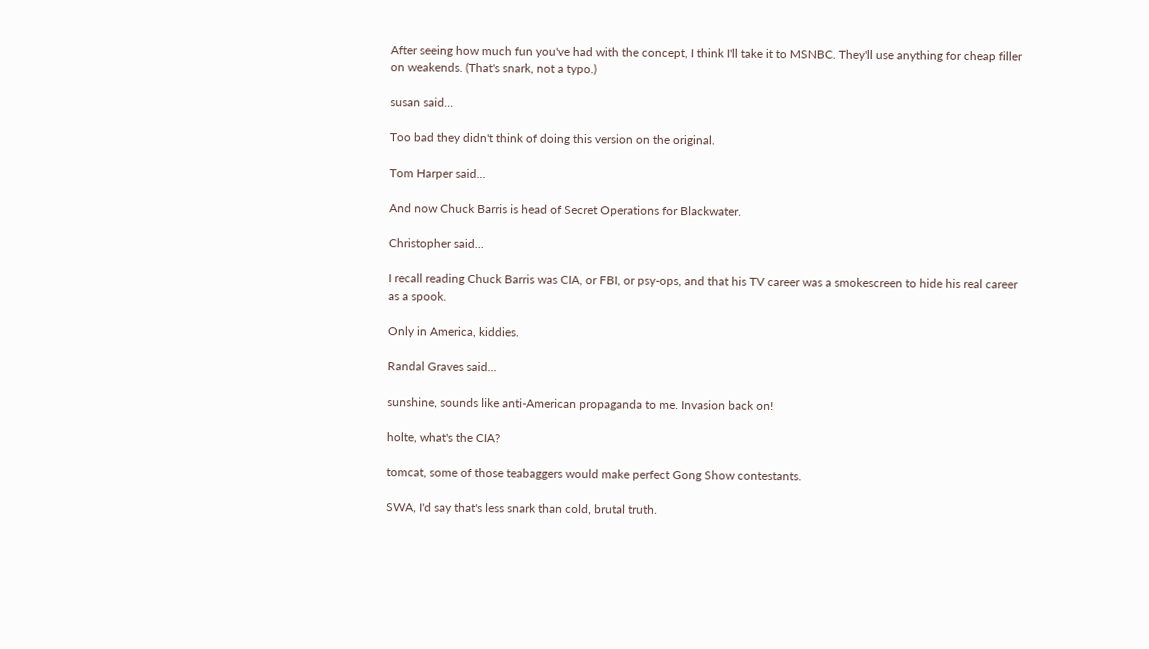After seeing how much fun you've had with the concept, I think I'll take it to MSNBC. They'll use anything for cheap filler on weakends. (That's snark, not a typo.)

susan said...

Too bad they didn't think of doing this version on the original.

Tom Harper said...

And now Chuck Barris is head of Secret Operations for Blackwater.

Christopher said...

I recall reading Chuck Barris was CIA, or FBI, or psy-ops, and that his TV career was a smokescreen to hide his real career as a spook.

Only in America, kiddies.

Randal Graves said...

sunshine, sounds like anti-American propaganda to me. Invasion back on!

holte, what's the CIA?

tomcat, some of those teabaggers would make perfect Gong Show contestants.

SWA, I'd say that's less snark than cold, brutal truth.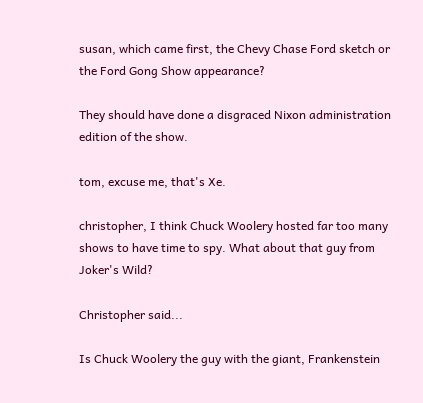susan, which came first, the Chevy Chase Ford sketch or the Ford Gong Show appearance?

They should have done a disgraced Nixon administration edition of the show.

tom, excuse me, that's Xe.

christopher, I think Chuck Woolery hosted far too many shows to have time to spy. What about that guy from Joker's Wild?

Christopher said...

Is Chuck Woolery the guy with the giant, Frankenstein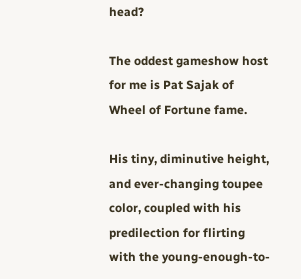head?

The oddest gameshow host for me is Pat Sajak of Wheel of Fortune fame.

His tiny, diminutive height, and ever-changing toupee color, coupled with his predilection for flirting with the young-enough-to-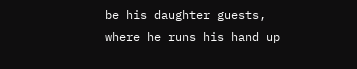be his daughter guests, where he runs his hand up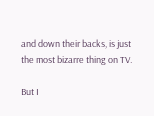and down their backs, is just the most bizarre thing on TV.

But I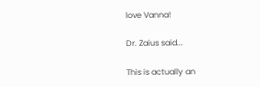love Vanna!

Dr. Zaius said...

This is actually an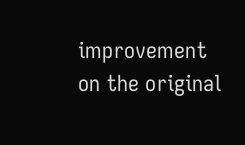improvement on the original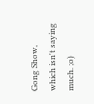Gong Show, which isn't saying much. ;o)